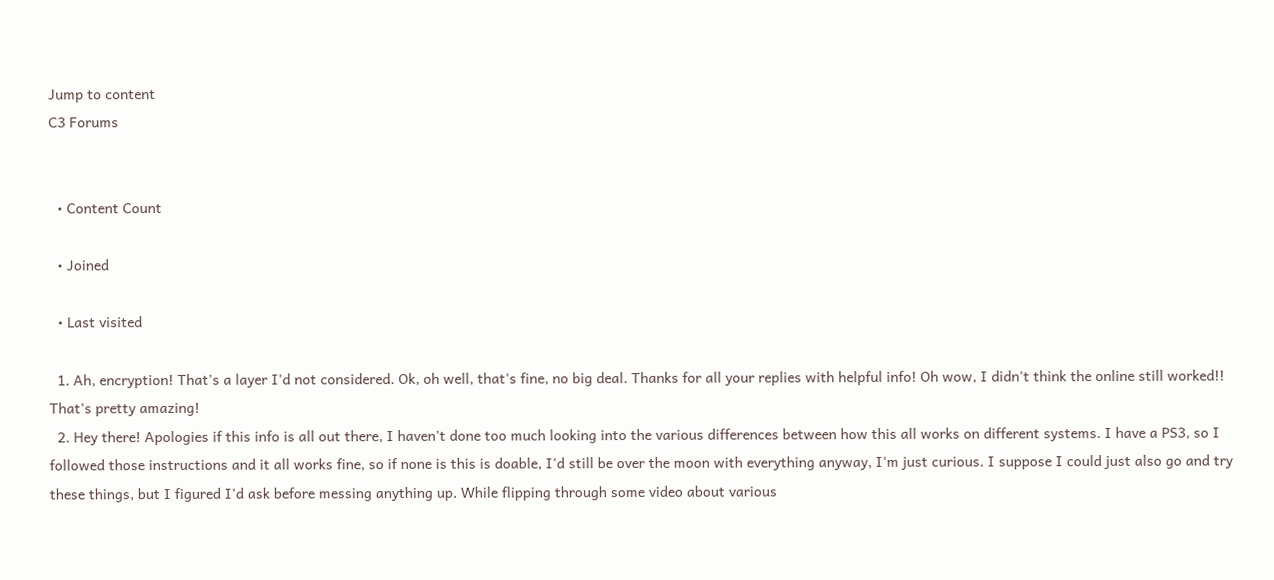Jump to content
C3 Forums


  • Content Count

  • Joined

  • Last visited

  1. Ah, encryption! That's a layer I'd not considered. Ok, oh well, that's fine, no big deal. Thanks for all your replies with helpful info! Oh wow, I didn't think the online still worked!! That's pretty amazing!
  2. Hey there! Apologies if this info is all out there, I haven't done too much looking into the various differences between how this all works on different systems. I have a PS3, so I followed those instructions and it all works fine, so if none is this is doable, I'd still be over the moon with everything anyway, I'm just curious. I suppose I could just also go and try these things, but I figured I'd ask before messing anything up. While flipping through some video about various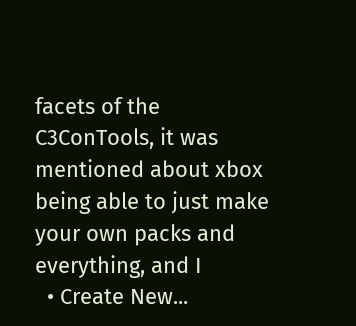facets of the C3ConTools, it was mentioned about xbox being able to just make your own packs and everything, and I
  • Create New...